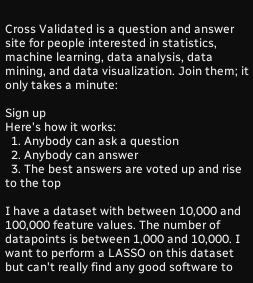Cross Validated is a question and answer site for people interested in statistics, machine learning, data analysis, data mining, and data visualization. Join them; it only takes a minute:

Sign up
Here's how it works:
  1. Anybody can ask a question
  2. Anybody can answer
  3. The best answers are voted up and rise to the top

I have a dataset with between 10,000 and 100,000 feature values. The number of datapoints is between 1,000 and 10,000. I want to perform a LASSO on this dataset but can't really find any good software to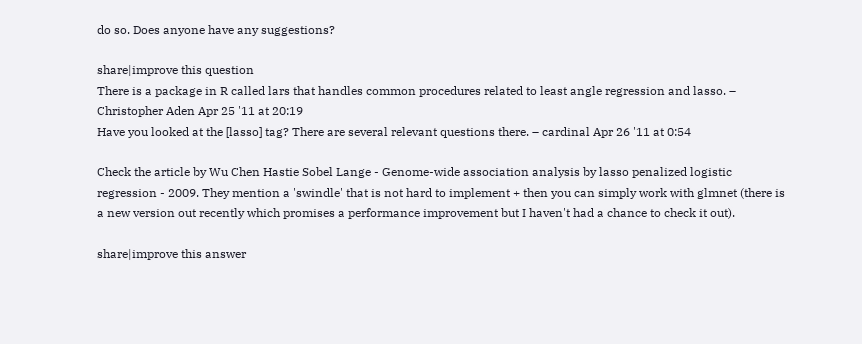do so. Does anyone have any suggestions?

share|improve this question
There is a package in R called lars that handles common procedures related to least angle regression and lasso. – Christopher Aden Apr 25 '11 at 20:19
Have you looked at the [lasso] tag? There are several relevant questions there. – cardinal Apr 26 '11 at 0:54

Check the article by Wu Chen Hastie Sobel Lange - Genome-wide association analysis by lasso penalized logistic regression - 2009. They mention a 'swindle' that is not hard to implement + then you can simply work with glmnet (there is a new version out recently which promises a performance improvement but I haven't had a chance to check it out).

share|improve this answer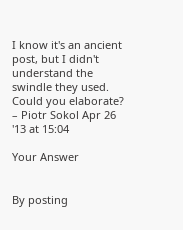I know it's an ancient post, but I didn't understand the swindle they used. Could you elaborate? – Piotr Sokol Apr 26 '13 at 15:04

Your Answer


By posting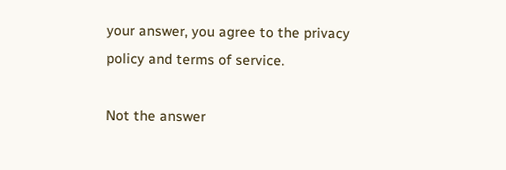your answer, you agree to the privacy policy and terms of service.

Not the answer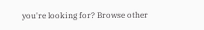you're looking for? Browse other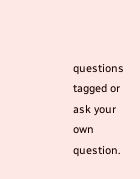questions tagged or ask your own question.